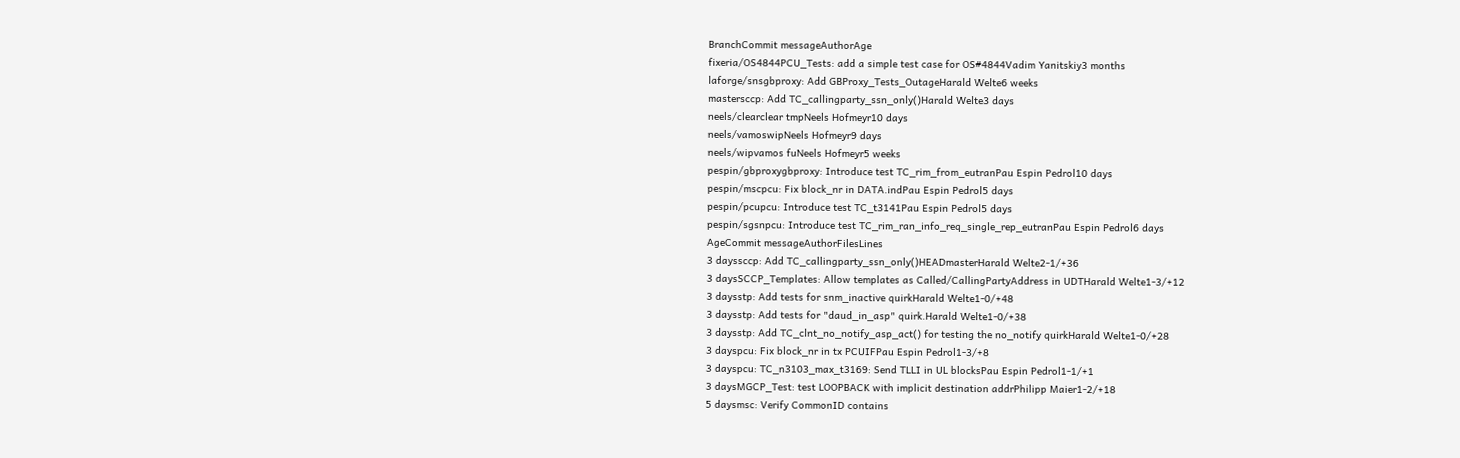BranchCommit messageAuthorAge
fixeria/OS4844PCU_Tests: add a simple test case for OS#4844Vadim Yanitskiy3 months
laforge/snsgbproxy: Add GBProxy_Tests_OutageHarald Welte6 weeks
mastersccp: Add TC_callingparty_ssn_only()Harald Welte3 days
neels/clearclear tmpNeels Hofmeyr10 days
neels/vamoswipNeels Hofmeyr9 days
neels/wipvamos fuNeels Hofmeyr5 weeks
pespin/gbproxygbproxy: Introduce test TC_rim_from_eutranPau Espin Pedrol10 days
pespin/mscpcu: Fix block_nr in DATA.indPau Espin Pedrol5 days
pespin/pcupcu: Introduce test TC_t3141Pau Espin Pedrol5 days
pespin/sgsnpcu: Introduce test TC_rim_ran_info_req_single_rep_eutranPau Espin Pedrol6 days
AgeCommit messageAuthorFilesLines
3 dayssccp: Add TC_callingparty_ssn_only()HEADmasterHarald Welte2-1/+36
3 daysSCCP_Templates: Allow templates as Called/CallingPartyAddress in UDTHarald Welte1-3/+12
3 daysstp: Add tests for snm_inactive quirkHarald Welte1-0/+48
3 daysstp: Add tests for "daud_in_asp" quirk.Harald Welte1-0/+38
3 daysstp: Add TC_clnt_no_notify_asp_act() for testing the no_notify quirkHarald Welte1-0/+28
3 dayspcu: Fix block_nr in tx PCUIFPau Espin Pedrol1-3/+8
3 dayspcu: TC_n3103_max_t3169: Send TLLI in UL blocksPau Espin Pedrol1-1/+1
3 daysMGCP_Test: test LOOPBACK with implicit destination addrPhilipp Maier1-2/+18
5 daysmsc: Verify CommonID contains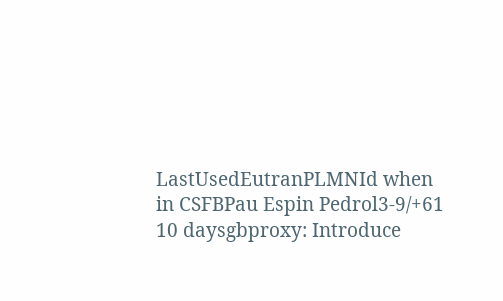LastUsedEutranPLMNId when in CSFBPau Espin Pedrol3-9/+61
10 daysgbproxy: Introduce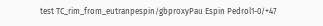test TC_rim_from_eutranpespin/gbproxyPau Espin Pedrol1-0/+47